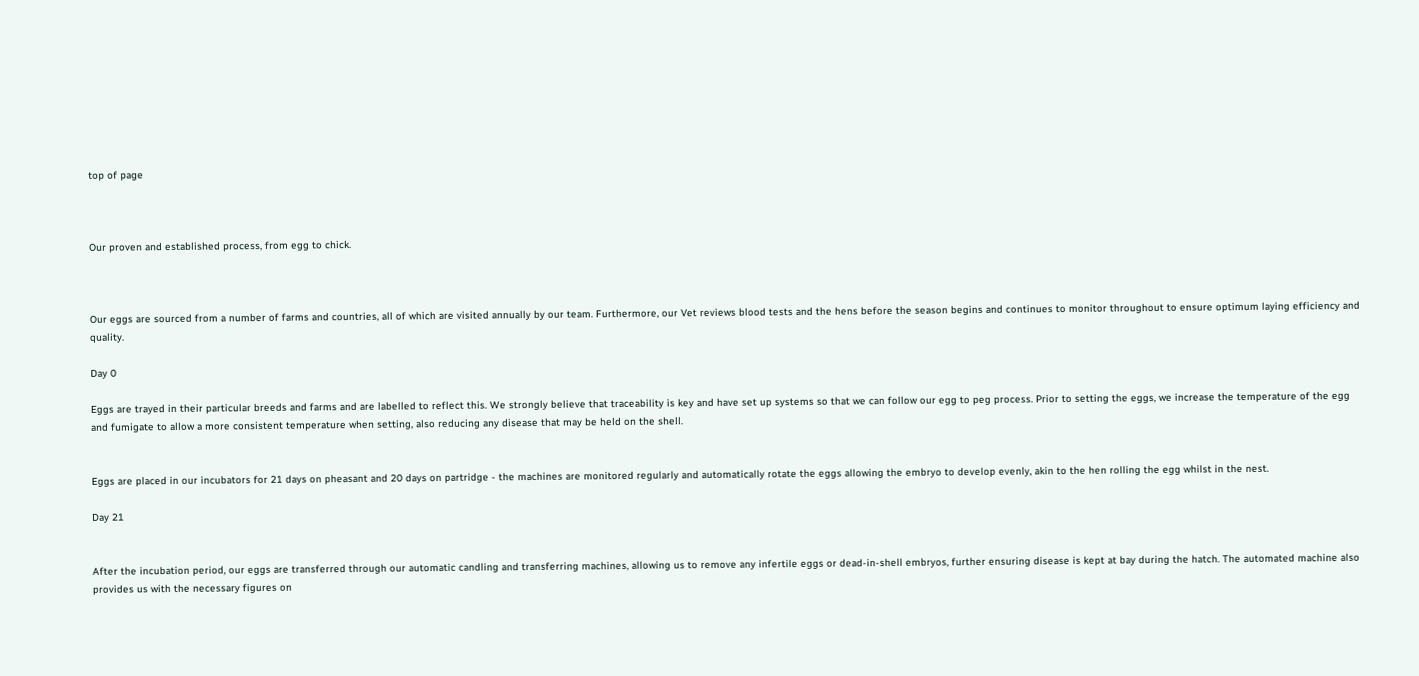top of page



Our proven and established process, from egg to chick.



Our eggs are sourced from a number of farms and countries, all of which are visited annually by our team. Furthermore, our Vet reviews blood tests and the hens before the season begins and continues to monitor throughout to ensure optimum laying efficiency and quality.

Day 0

Eggs are trayed in their particular breeds and farms and are labelled to reflect this. We strongly believe that traceability is key and have set up systems so that we can follow our egg to peg process. Prior to setting the eggs, we increase the temperature of the egg and fumigate to allow a more consistent temperature when setting, also reducing any disease that may be held on the shell.


Eggs are placed in our incubators for 21 days on pheasant and 20 days on partridge - the machines are monitored regularly and automatically rotate the eggs allowing the embryo to develop evenly, akin to the hen rolling the egg whilst in the nest.

Day 21


After the incubation period, our eggs are transferred through our automatic candling and transferring machines, allowing us to remove any infertile eggs or dead-in-shell embryos, further ensuring disease is kept at bay during the hatch. The automated machine also provides us with the necessary figures on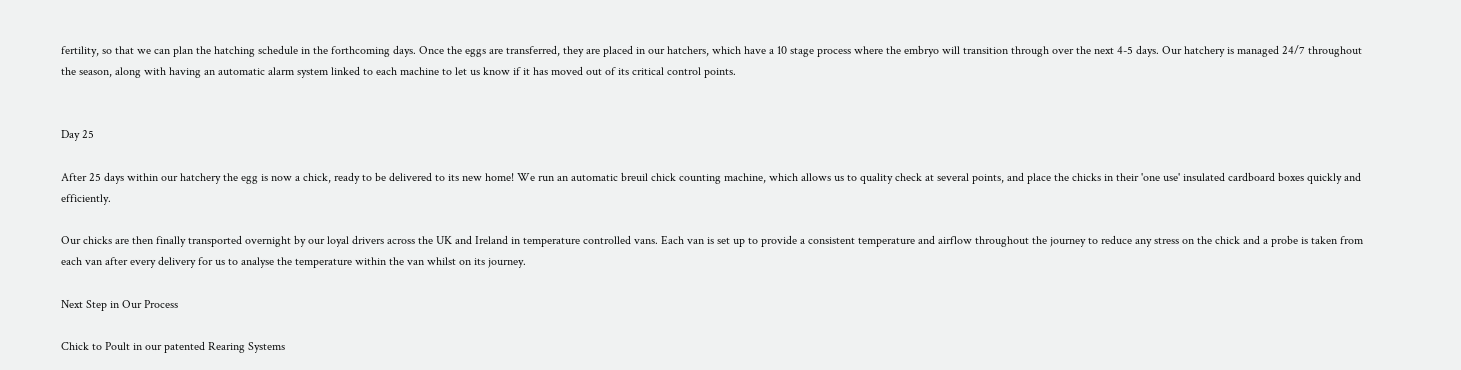fertility, so that we can plan the hatching schedule in the forthcoming days. Once the eggs are transferred, they are placed in our hatchers, which have a 10 stage process where the embryo will transition through over the next 4-5 days. Our hatchery is managed 24/7 throughout the season, along with having an automatic alarm system linked to each machine to let us know if it has moved out of its critical control points.


Day 25

After 25 days within our hatchery the egg is now a chick, ready to be delivered to its new home! We run an automatic breuil chick counting machine, which allows us to quality check at several points, and place the chicks in their 'one use' insulated cardboard boxes quickly and efficiently.

Our chicks are then finally transported overnight by our loyal drivers across the UK and Ireland in temperature controlled vans. Each van is set up to provide a consistent temperature and airflow throughout the journey to reduce any stress on the chick and a probe is taken from each van after every delivery for us to analyse the temperature within the van whilst on its journey.

Next Step in Our Process

Chick to Poult in our patented Rearing Systems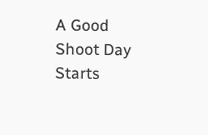A Good Shoot Day Starts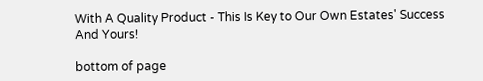With A Quality Product - This Is Key to Our Own Estates' Success And Yours!

bottom of page